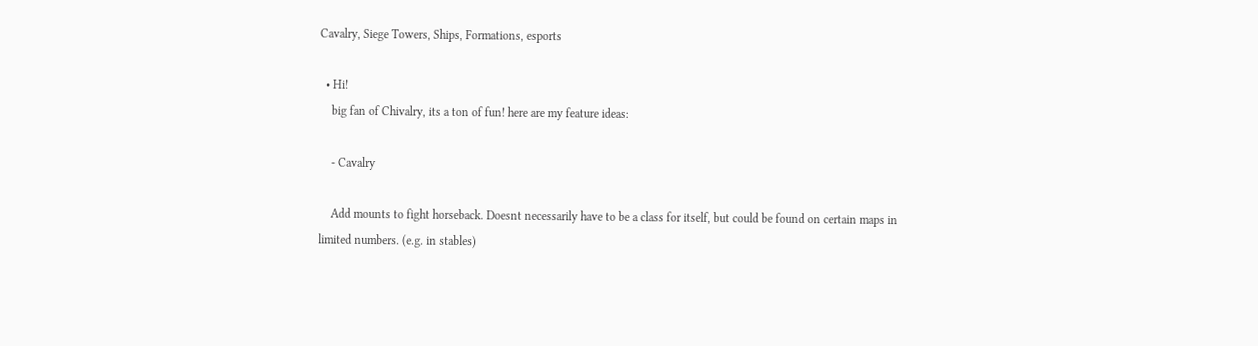Cavalry, Siege Towers, Ships, Formations, esports

  • Hi!
    big fan of Chivalry, its a ton of fun! here are my feature ideas:

    - Cavalry

    Add mounts to fight horseback. Doesnt necessarily have to be a class for itself, but could be found on certain maps in limited numbers. (e.g. in stables)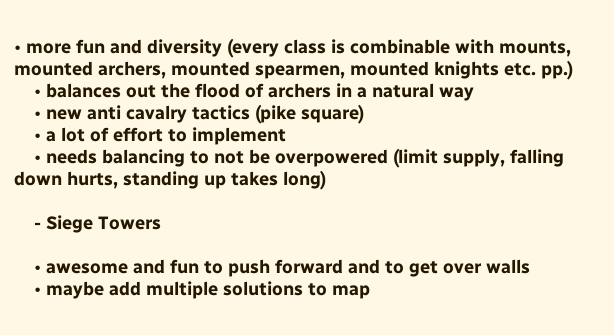• more fun and diversity (every class is combinable with mounts, mounted archers, mounted spearmen, mounted knights etc. pp.)
    • balances out the flood of archers in a natural way
    • new anti cavalry tactics (pike square)
    • a lot of effort to implement
    • needs balancing to not be overpowered (limit supply, falling down hurts, standing up takes long)

    - Siege Towers

    • awesome and fun to push forward and to get over walls
    • maybe add multiple solutions to map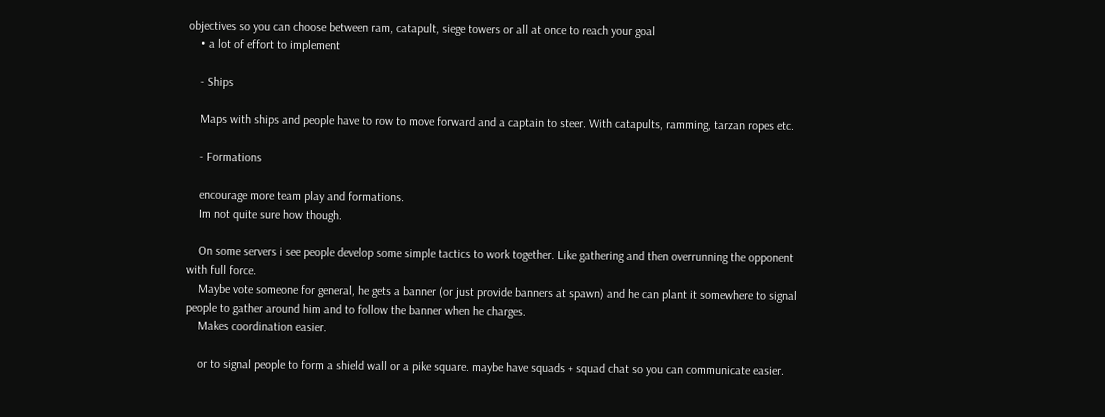objectives so you can choose between ram, catapult, siege towers or all at once to reach your goal
    • a lot of effort to implement

    - Ships

    Maps with ships and people have to row to move forward and a captain to steer. With catapults, ramming, tarzan ropes etc.

    - Formations

    encourage more team play and formations.
    Im not quite sure how though.

    On some servers i see people develop some simple tactics to work together. Like gathering and then overrunning the opponent with full force.
    Maybe vote someone for general, he gets a banner (or just provide banners at spawn) and he can plant it somewhere to signal people to gather around him and to follow the banner when he charges.
    Makes coordination easier.

    or to signal people to form a shield wall or a pike square. maybe have squads + squad chat so you can communicate easier.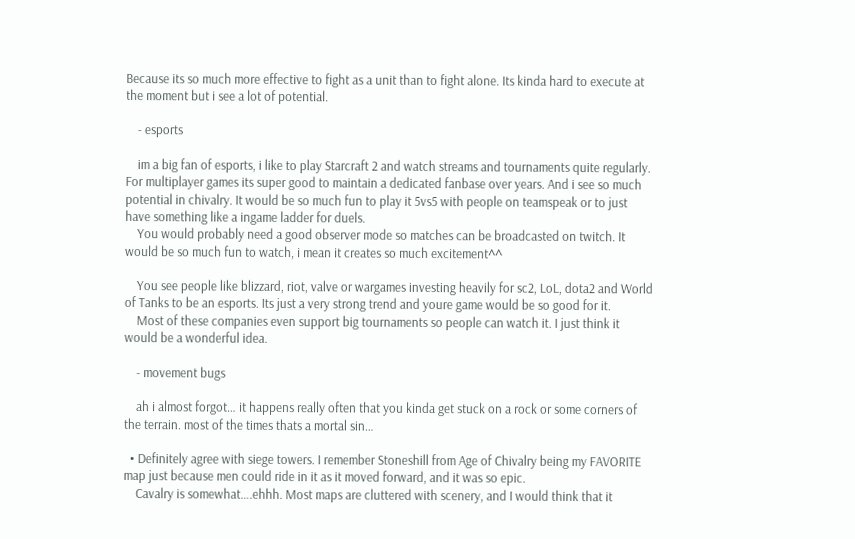Because its so much more effective to fight as a unit than to fight alone. Its kinda hard to execute at the moment but i see a lot of potential.

    - esports

    im a big fan of esports, i like to play Starcraft 2 and watch streams and tournaments quite regularly. For multiplayer games its super good to maintain a dedicated fanbase over years. And i see so much potential in chivalry. It would be so much fun to play it 5vs5 with people on teamspeak or to just have something like a ingame ladder for duels.
    You would probably need a good observer mode so matches can be broadcasted on twitch. It would be so much fun to watch, i mean it creates so much excitement^^

    You see people like blizzard, riot, valve or wargames investing heavily for sc2, LoL, dota2 and World of Tanks to be an esports. Its just a very strong trend and youre game would be so good for it.
    Most of these companies even support big tournaments so people can watch it. I just think it would be a wonderful idea.

    - movement bugs

    ah i almost forgot… it happens really often that you kinda get stuck on a rock or some corners of the terrain. most of the times thats a mortal sin…

  • Definitely agree with siege towers. I remember Stoneshill from Age of Chivalry being my FAVORITE map just because men could ride in it as it moved forward, and it was so epic.
    Cavalry is somewhat….ehhh. Most maps are cluttered with scenery, and I would think that it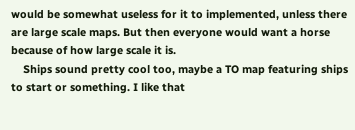would be somewhat useless for it to implemented, unless there are large scale maps. But then everyone would want a horse because of how large scale it is.
    Ships sound pretty cool too, maybe a TO map featuring ships to start or something. I like that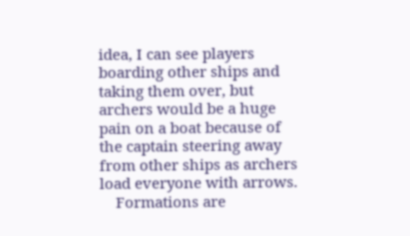idea, I can see players boarding other ships and taking them over, but archers would be a huge pain on a boat because of the captain steering away from other ships as archers load everyone with arrows.
    Formations are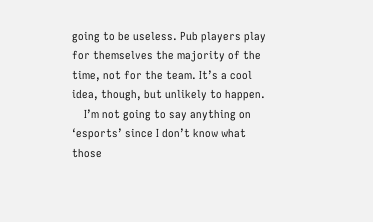going to be useless. Pub players play for themselves the majority of the time, not for the team. It’s a cool idea, though, but unlikely to happen.
    I’m not going to say anything on ‘esports’ since I don’t know what those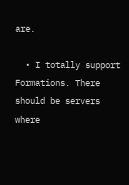are.

  • I totally support Formations. There should be servers where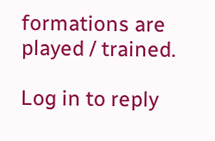formations are played / trained.

Log in to reply